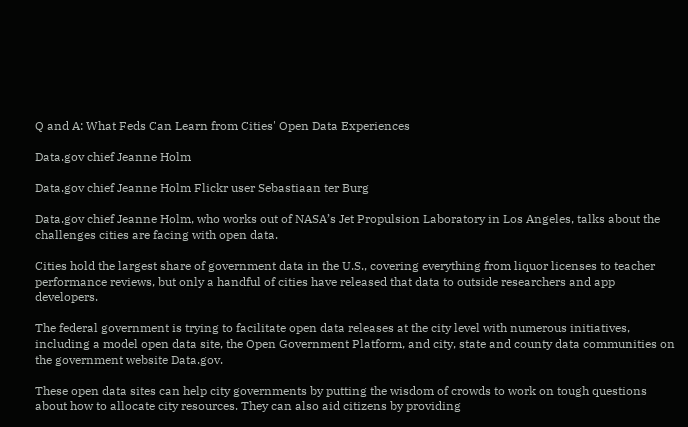Q and A: What Feds Can Learn from Cities' Open Data Experiences

Data.gov chief Jeanne Holm

Data.gov chief Jeanne Holm Flickr user Sebastiaan ter Burg

Data.gov chief Jeanne Holm, who works out of NASA’s Jet Propulsion Laboratory in Los Angeles, talks about the challenges cities are facing with open data.

Cities hold the largest share of government data in the U.S., covering everything from liquor licenses to teacher performance reviews, but only a handful of cities have released that data to outside researchers and app developers.

The federal government is trying to facilitate open data releases at the city level with numerous initiatives, including a model open data site, the Open Government Platform, and city, state and county data communities on the government website Data.gov.

These open data sites can help city governments by putting the wisdom of crowds to work on tough questions about how to allocate city resources. They can also aid citizens by providing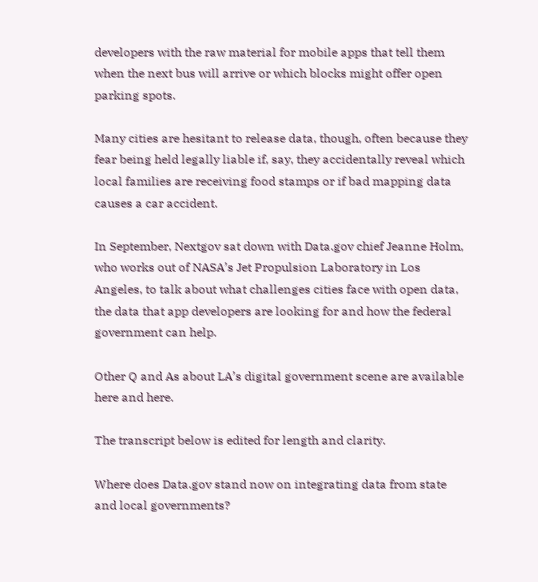developers with the raw material for mobile apps that tell them when the next bus will arrive or which blocks might offer open parking spots.

Many cities are hesitant to release data, though, often because they fear being held legally liable if, say, they accidentally reveal which local families are receiving food stamps or if bad mapping data causes a car accident.

In September, Nextgov sat down with Data.gov chief Jeanne Holm, who works out of NASA’s Jet Propulsion Laboratory in Los Angeles, to talk about what challenges cities face with open data, the data that app developers are looking for and how the federal government can help.

Other Q and As about LA’s digital government scene are available here and here.

The transcript below is edited for length and clarity.

Where does Data.gov stand now on integrating data from state and local governments?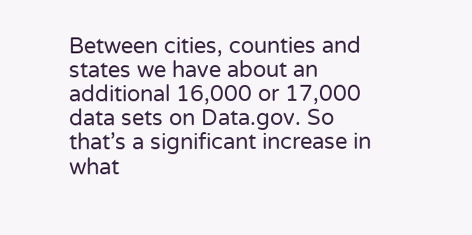Between cities, counties and states we have about an additional 16,000 or 17,000 data sets on Data.gov. So that’s a significant increase in what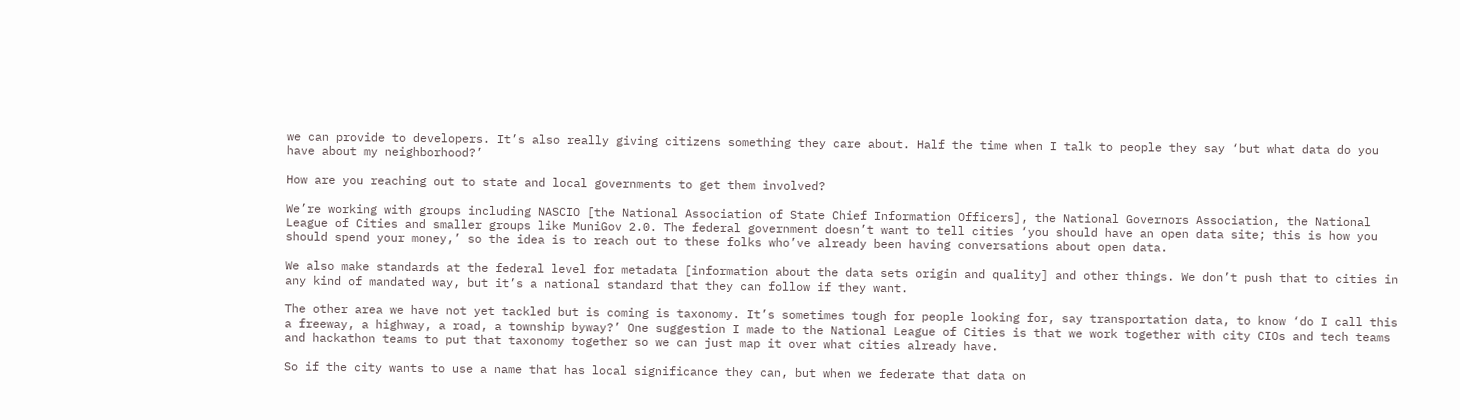we can provide to developers. It’s also really giving citizens something they care about. Half the time when I talk to people they say ‘but what data do you have about my neighborhood?’

How are you reaching out to state and local governments to get them involved?

We’re working with groups including NASCIO [the National Association of State Chief Information Officers], the National Governors Association, the National League of Cities and smaller groups like MuniGov 2.0. The federal government doesn’t want to tell cities ‘you should have an open data site; this is how you should spend your money,’ so the idea is to reach out to these folks who’ve already been having conversations about open data.

We also make standards at the federal level for metadata [information about the data sets origin and quality] and other things. We don’t push that to cities in any kind of mandated way, but it’s a national standard that they can follow if they want.

The other area we have not yet tackled but is coming is taxonomy. It’s sometimes tough for people looking for, say transportation data, to know ‘do I call this a freeway, a highway, a road, a township byway?’ One suggestion I made to the National League of Cities is that we work together with city CIOs and tech teams and hackathon teams to put that taxonomy together so we can just map it over what cities already have.

So if the city wants to use a name that has local significance they can, but when we federate that data on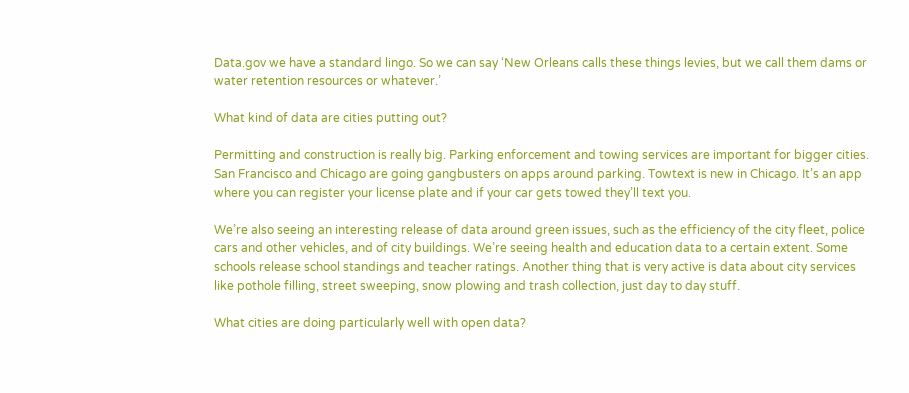Data.gov we have a standard lingo. So we can say ‘New Orleans calls these things levies, but we call them dams or water retention resources or whatever.’

What kind of data are cities putting out?

Permitting and construction is really big. Parking enforcement and towing services are important for bigger cities. San Francisco and Chicago are going gangbusters on apps around parking. Towtext is new in Chicago. It’s an app where you can register your license plate and if your car gets towed they’ll text you.

We’re also seeing an interesting release of data around green issues, such as the efficiency of the city fleet, police cars and other vehicles, and of city buildings. We’re seeing health and education data to a certain extent. Some schools release school standings and teacher ratings. Another thing that is very active is data about city services like pothole filling, street sweeping, snow plowing and trash collection, just day to day stuff.

What cities are doing particularly well with open data?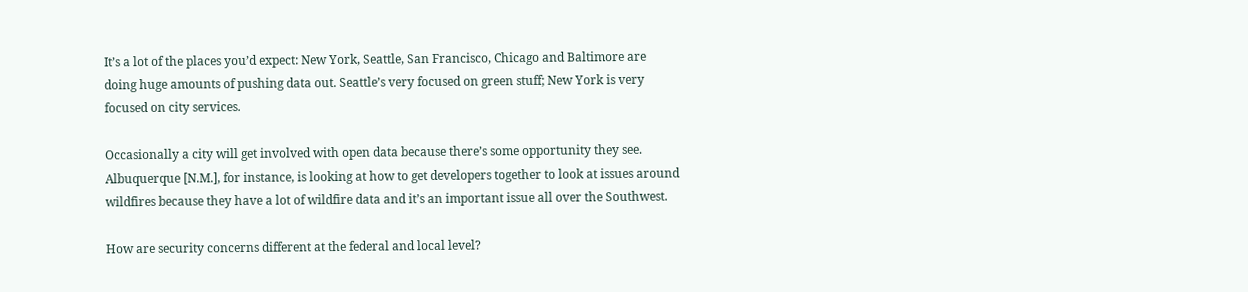It’s a lot of the places you’d expect: New York, Seattle, San Francisco, Chicago and Baltimore are doing huge amounts of pushing data out. Seattle’s very focused on green stuff; New York is very focused on city services.

Occasionally a city will get involved with open data because there’s some opportunity they see. Albuquerque [N.M.], for instance, is looking at how to get developers together to look at issues around wildfires because they have a lot of wildfire data and it’s an important issue all over the Southwest.

How are security concerns different at the federal and local level?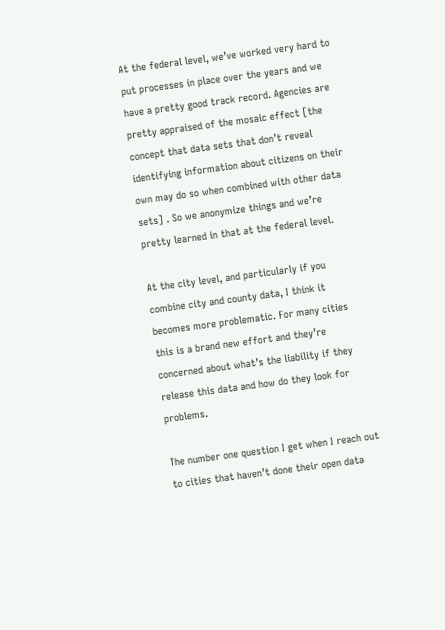At the federal level, we’ve worked very hard to put processes in place over the years and we have a pretty good track record. Agencies are pretty appraised of the mosaic effect [the concept that data sets that don’t reveal identifying information about citizens on their own may do so when combined with other data sets] . So we anonymize things and we’re pretty learned in that at the federal level.

At the city level, and particularly if you combine city and county data, I think it becomes more problematic. For many cities this is a brand new effort and they’re concerned about what’s the liability if they release this data and how do they look for problems.

The number one question I get when I reach out to cities that haven’t done their open data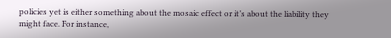policies yet is either something about the mosaic effect or it’s about the liability they might face. For instance,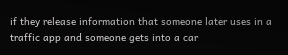if they release information that someone later uses in a traffic app and someone gets into a car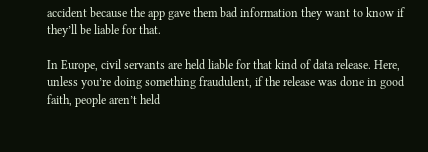accident because the app gave them bad information they want to know if they’ll be liable for that.

In Europe, civil servants are held liable for that kind of data release. Here, unless you’re doing something fraudulent, if the release was done in good faith, people aren’t held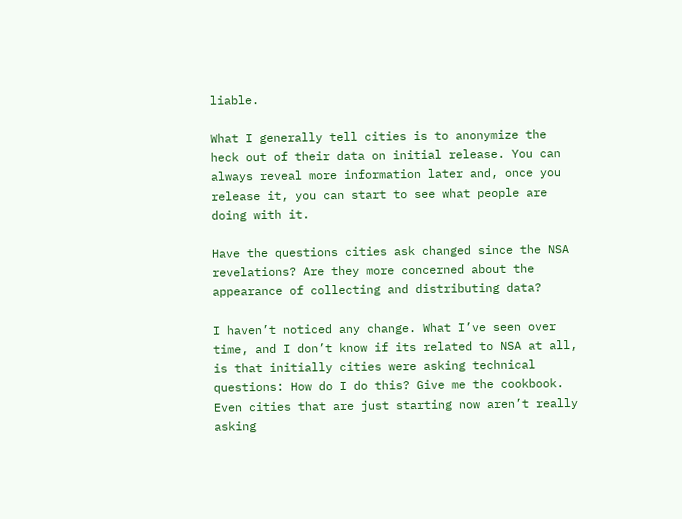liable.

What I generally tell cities is to anonymize the heck out of their data on initial release. You can always reveal more information later and, once you release it, you can start to see what people are doing with it.

Have the questions cities ask changed since the NSA revelations? Are they more concerned about the appearance of collecting and distributing data?

I haven’t noticed any change. What I’ve seen over time, and I don’t know if its related to NSA at all, is that initially cities were asking technical questions: How do I do this? Give me the cookbook. Even cities that are just starting now aren’t really asking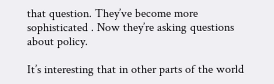that question. They’ve become more sophisticated . Now they’re asking questions about policy.

It’s interesting that in other parts of the world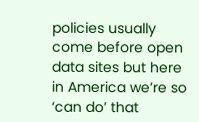policies usually come before open data sites but here in America we’re so ‘can do’ that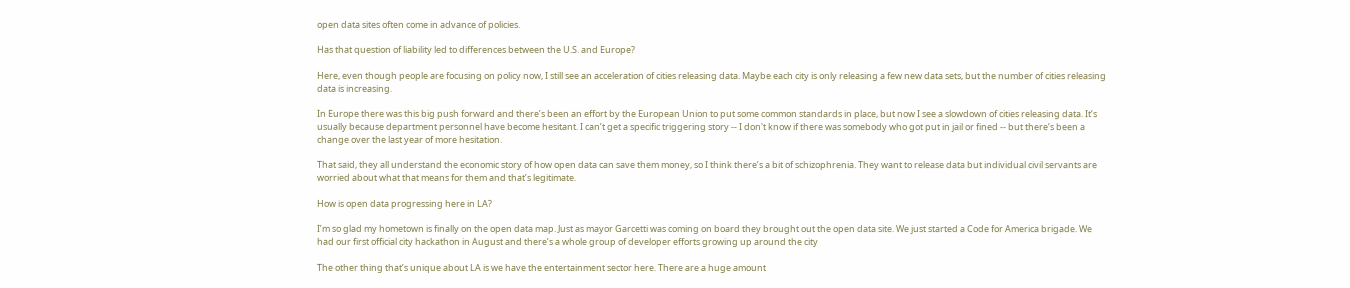open data sites often come in advance of policies.

Has that question of liability led to differences between the U.S. and Europe?

Here, even though people are focusing on policy now, I still see an acceleration of cities releasing data. Maybe each city is only releasing a few new data sets, but the number of cities releasing data is increasing.

In Europe there was this big push forward and there’s been an effort by the European Union to put some common standards in place, but now I see a slowdown of cities releasing data. It’s usually because department personnel have become hesitant. I can’t get a specific triggering story -- I don't know if there was somebody who got put in jail or fined -- but there’s been a change over the last year of more hesitation.

That said, they all understand the economic story of how open data can save them money, so I think there’s a bit of schizophrenia. They want to release data but individual civil servants are worried about what that means for them and that’s legitimate.

How is open data progressing here in LA?

I’m so glad my hometown is finally on the open data map. Just as mayor Garcetti was coming on board they brought out the open data site. We just started a Code for America brigade. We had our first official city hackathon in August and there’s a whole group of developer efforts growing up around the city

The other thing that’s unique about LA is we have the entertainment sector here. There are a huge amount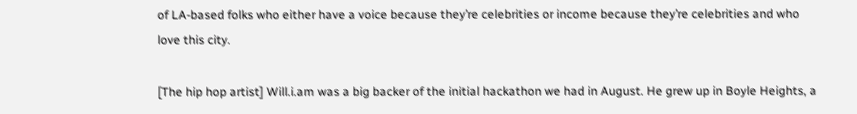of LA-based folks who either have a voice because they’re celebrities or income because they’re celebrities and who love this city.

[The hip hop artist] Will.i.am was a big backer of the initial hackathon we had in August. He grew up in Boyle Heights, a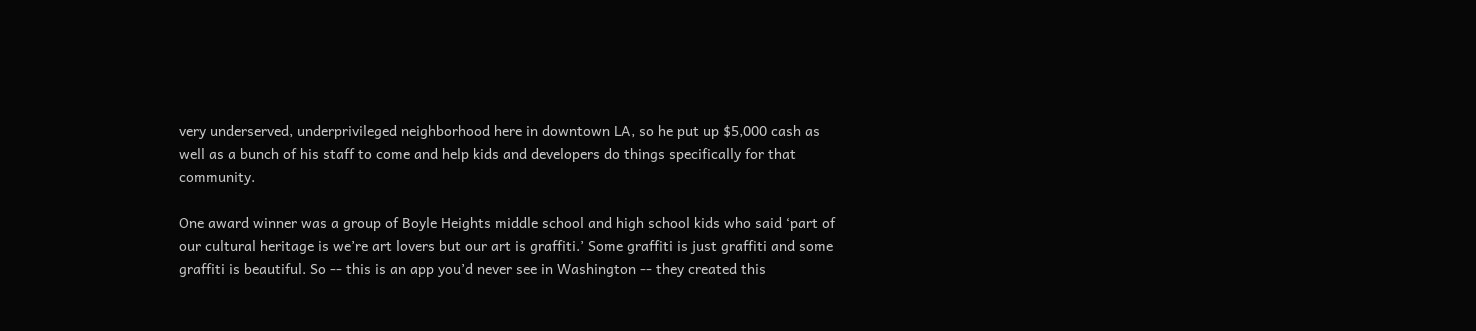very underserved, underprivileged neighborhood here in downtown LA, so he put up $5,000 cash as well as a bunch of his staff to come and help kids and developers do things specifically for that community.

One award winner was a group of Boyle Heights middle school and high school kids who said ‘part of our cultural heritage is we’re art lovers but our art is graffiti.’ Some graffiti is just graffiti and some graffiti is beautiful. So -- this is an app you’d never see in Washington -- they created this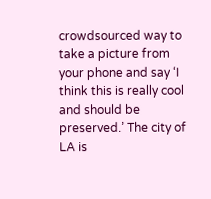crowdsourced way to take a picture from your phone and say ‘I think this is really cool and should be preserved.’ The city of LA is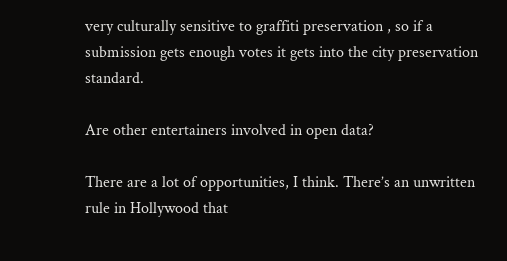very culturally sensitive to graffiti preservation , so if a submission gets enough votes it gets into the city preservation standard.

Are other entertainers involved in open data?

There are a lot of opportunities, I think. There’s an unwritten rule in Hollywood that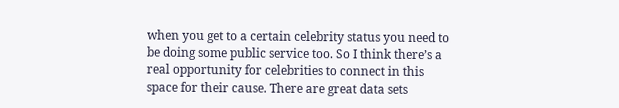when you get to a certain celebrity status you need to be doing some public service too. So I think there’s a real opportunity for celebrities to connect in this space for their cause. There are great data sets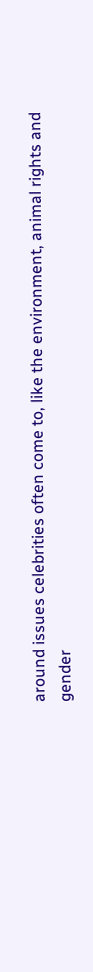around issues celebrities often come to, like the environment, animal rights and gender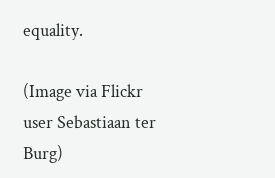equality.

(Image via Flickr user Sebastiaan ter Burg)